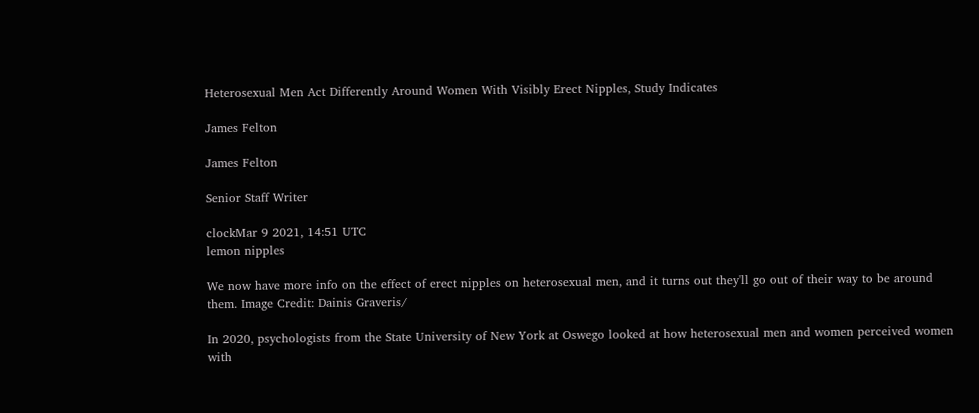Heterosexual Men Act Differently Around Women With Visibly Erect Nipples, Study Indicates

James Felton

James Felton

Senior Staff Writer

clockMar 9 2021, 14:51 UTC
lemon nipples

We now have more info on the effect of erect nipples on heterosexual men, and it turns out they'll go out of their way to be around them. Image Credit: Dainis Graveris/

In 2020, psychologists from the State University of New York at Oswego looked at how heterosexual men and women perceived women with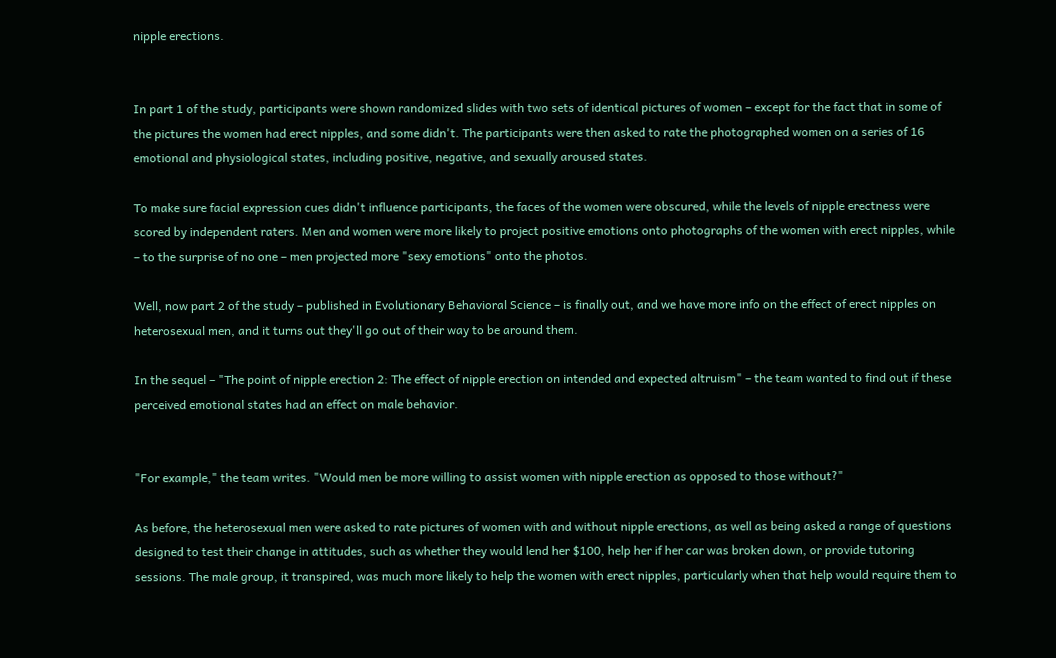nipple erections.


In part 1 of the study, participants were shown randomized slides with two sets of identical pictures of women – except for the fact that in some of the pictures the women had erect nipples, and some didn't. The participants were then asked to rate the photographed women on a series of 16 emotional and physiological states, including positive, negative, and sexually aroused states.

To make sure facial expression cues didn't influence participants, the faces of the women were obscured, while the levels of nipple erectness were scored by independent raters. Men and women were more likely to project positive emotions onto photographs of the women with erect nipples, while – to the surprise of no one – men projected more "sexy emotions" onto the photos.

Well, now part 2 of the study – published in Evolutionary Behavioral Science – is finally out, and we have more info on the effect of erect nipples on heterosexual men, and it turns out they'll go out of their way to be around them.

In the sequel – "The point of nipple erection 2: The effect of nipple erection on intended and expected altruism" – the team wanted to find out if these perceived emotional states had an effect on male behavior.


"For example," the team writes. "Would men be more willing to assist women with nipple erection as opposed to those without?"

As before, the heterosexual men were asked to rate pictures of women with and without nipple erections, as well as being asked a range of questions designed to test their change in attitudes, such as whether they would lend her $100, help her if her car was broken down, or provide tutoring sessions. The male group, it transpired, was much more likely to help the women with erect nipples, particularly when that help would require them to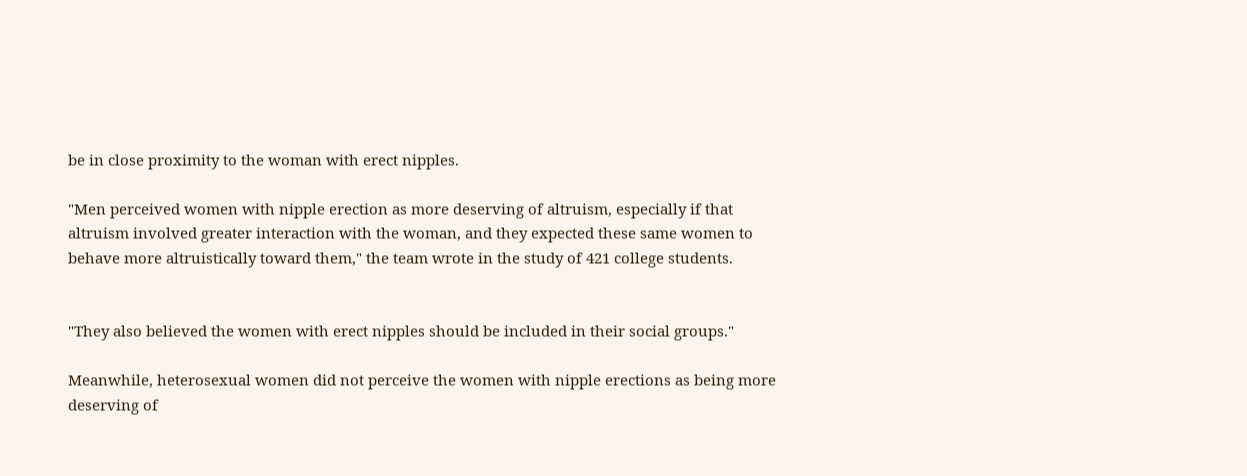be in close proximity to the woman with erect nipples.

"Men perceived women with nipple erection as more deserving of altruism, especially if that altruism involved greater interaction with the woman, and they expected these same women to behave more altruistically toward them," the team wrote in the study of 421 college students.


"They also believed the women with erect nipples should be included in their social groups."

Meanwhile, heterosexual women did not perceive the women with nipple erections as being more deserving of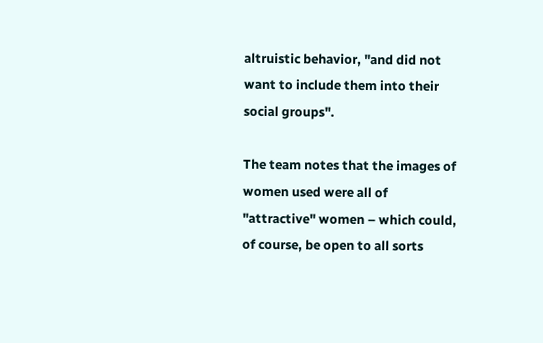altruistic behavior, "and did not want to include them into their social groups".

The team notes that the images of women used were all of "attractive" women – which could, of course, be open to all sorts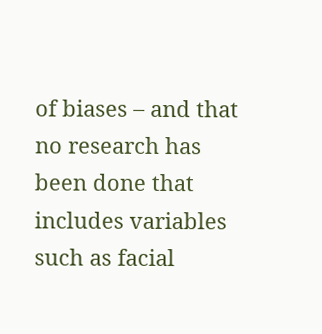of biases – and that no research has been done that includes variables such as facial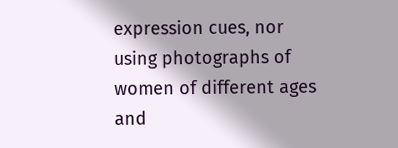expression cues, nor using photographs of women of different ages and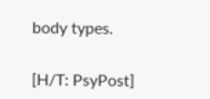body types.


[H/T: PsyPost]